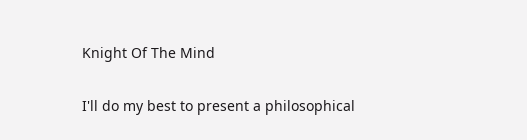Knight Of The Mind

I'll do my best to present a philosophical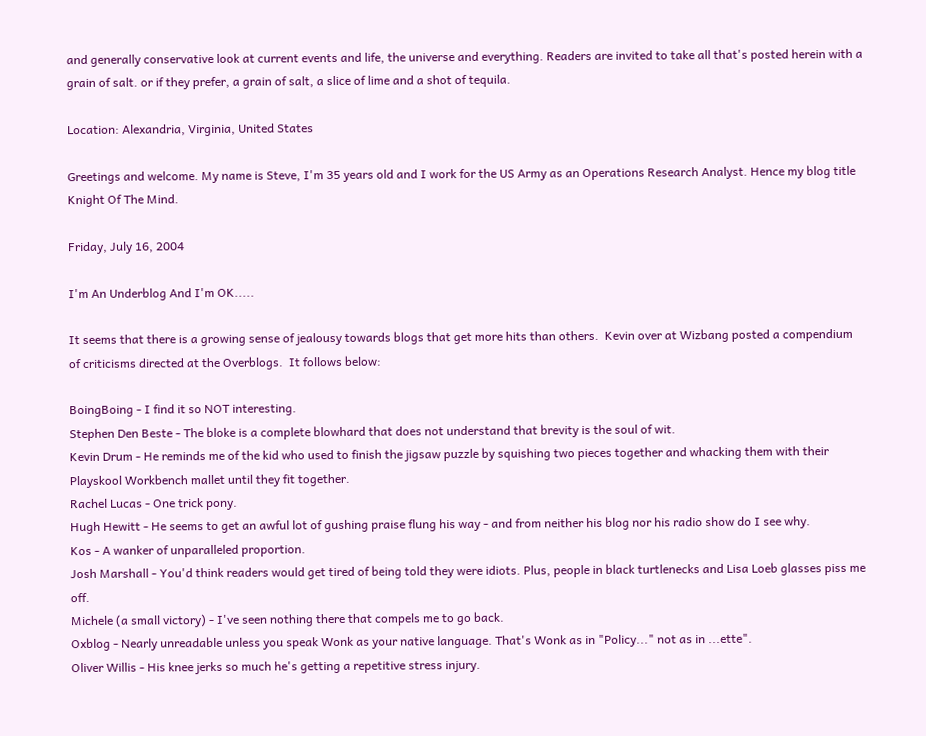and generally conservative look at current events and life, the universe and everything. Readers are invited to take all that's posted herein with a grain of salt. or if they prefer, a grain of salt, a slice of lime and a shot of tequila.

Location: Alexandria, Virginia, United States

Greetings and welcome. My name is Steve, I'm 35 years old and I work for the US Army as an Operations Research Analyst. Hence my blog title Knight Of The Mind.

Friday, July 16, 2004

I'm An Underblog And I'm OK.....

It seems that there is a growing sense of jealousy towards blogs that get more hits than others.  Kevin over at Wizbang posted a compendium of criticisms directed at the Overblogs.  It follows below:

BoingBoing - I find it so NOT interesting.
Stephen Den Beste - The bloke is a complete blowhard that does not understand that brevity is the soul of wit.
Kevin Drum - He reminds me of the kid who used to finish the jigsaw puzzle by squishing two pieces together and whacking them with their Playskool Workbench mallet until they fit together.
Rachel Lucas - One trick pony.
Hugh Hewitt - He seems to get an awful lot of gushing praise flung his way - and from neither his blog nor his radio show do I see why.
Kos - A wanker of unparalleled proportion.
Josh Marshall - You'd think readers would get tired of being told they were idiots. Plus, people in black turtlenecks and Lisa Loeb glasses piss me off.
Michele (a small victory) - I've seen nothing there that compels me to go back.
Oxblog - Nearly unreadable unless you speak Wonk as your native language. That's Wonk as in "Policy..." not as in ...ette".
Oliver Willis - His knee jerks so much he's getting a repetitive stress injury.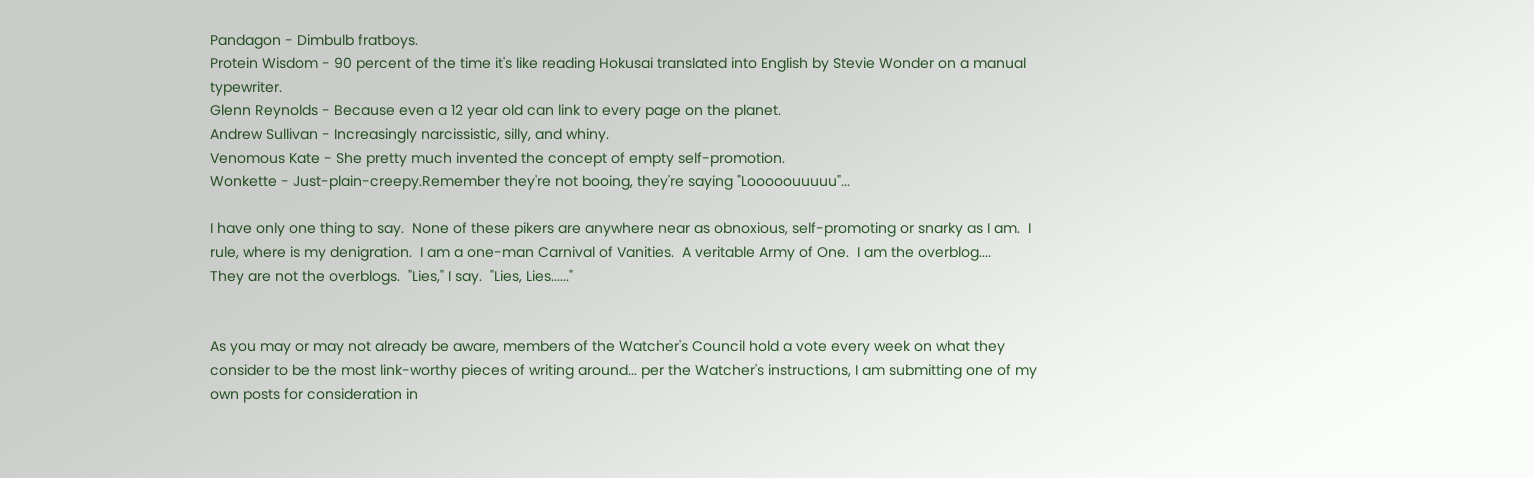Pandagon - Dimbulb fratboys.
Protein Wisdom - 90 percent of the time it's like reading Hokusai translated into English by Stevie Wonder on a manual typewriter.
Glenn Reynolds - Because even a 12 year old can link to every page on the planet.
Andrew Sullivan - Increasingly narcissistic, silly, and whiny.
Venomous Kate - She pretty much invented the concept of empty self-promotion.
Wonkette - Just-plain-creepy.Remember they're not booing, they're saying "Looooouuuuu"...

I have only one thing to say.  None of these pikers are anywhere near as obnoxious, self-promoting or snarky as I am.  I rule, where is my denigration.  I am a one-man Carnival of Vanities.  A veritable Army of One.  I am the overblog....
They are not the overblogs.  "Lies," I say.  "Lies, Lies......"


As you may or may not already be aware, members of the Watcher's Council hold a vote every week on what they consider to be the most link-worthy pieces of writing around... per the Watcher's instructions, I am submitting one of my own posts for consideration in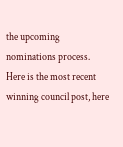the upcoming nominations process.
Here is the most recent winning council post, here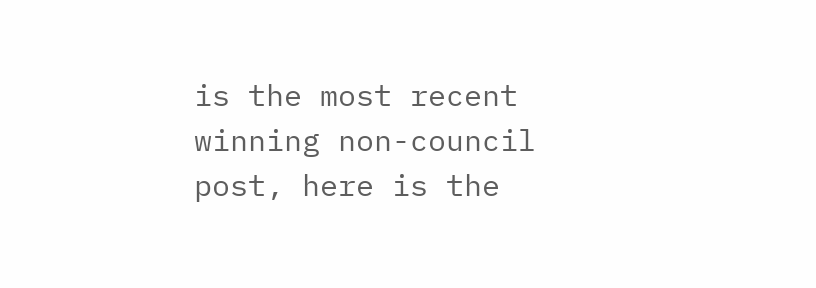is the most recent winning non-council post, here is the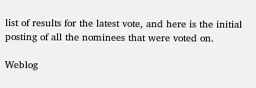list of results for the latest vote, and here is the initial posting of all the nominees that were voted on.

Weblog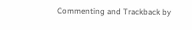Commenting and Trackback by